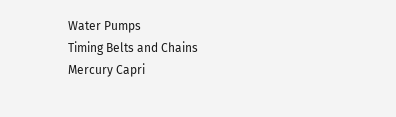Water Pumps
Timing Belts and Chains
Mercury Capri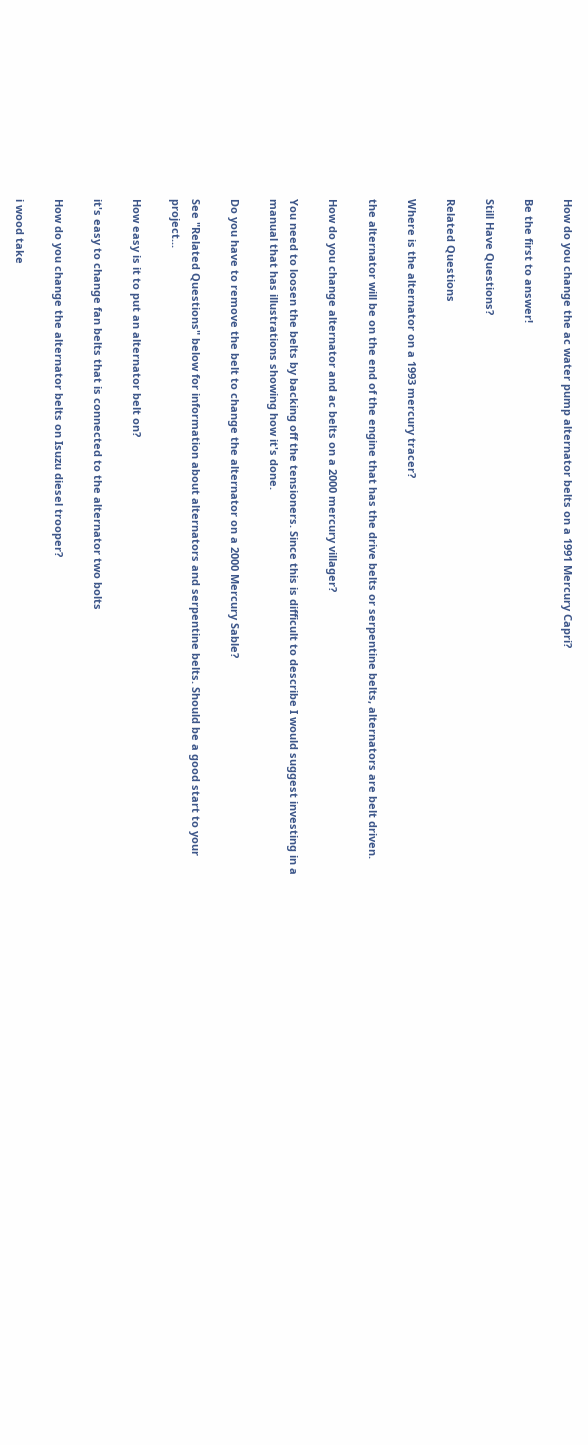How do you change the ac water pump alternator belts on a 1991 Mercury Capri?

Be the first to answer!

Still Have Questions?

Related Questions

Where is the alternator on a 1993 mercury tracer?

the alternator will be on the end of the engine that has the drive belts or serpentine belts, alternators are belt driven.

How do you change alternator and ac belts on a 2000 mercury villager?

You need to loosen the belts by backing off the tensioners. Since this is difficult to describe I would suggest investing in a manual that has illustrations showing how it's done.

Do you have to remove the belt to change the alternator on a 2000 Mercury Sable?

See "Related Questions" below for information about alternators and serpentine belts. Should be a good start to your project...

How easy is it to put an alternator belt on?

it's easy to change fan belts that is connected to the alternator two bolts

How do you change the alternator belts on Isuzu diesel trooper?

i wood take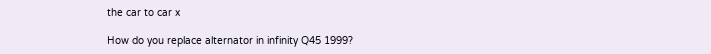the car to car x

How do you replace alternator in infinity Q45 1999?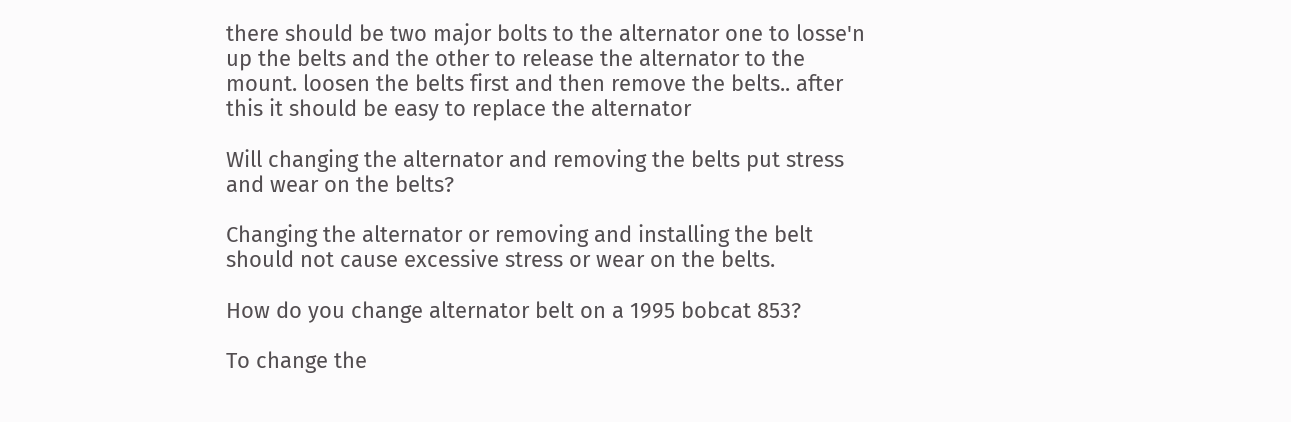there should be two major bolts to the alternator one to losse'n up the belts and the other to release the alternator to the mount. loosen the belts first and then remove the belts.. after this it should be easy to replace the alternator

Will changing the alternator and removing the belts put stress and wear on the belts?

Changing the alternator or removing and installing the belt should not cause excessive stress or wear on the belts.

How do you change alternator belt on a 1995 bobcat 853?

To change the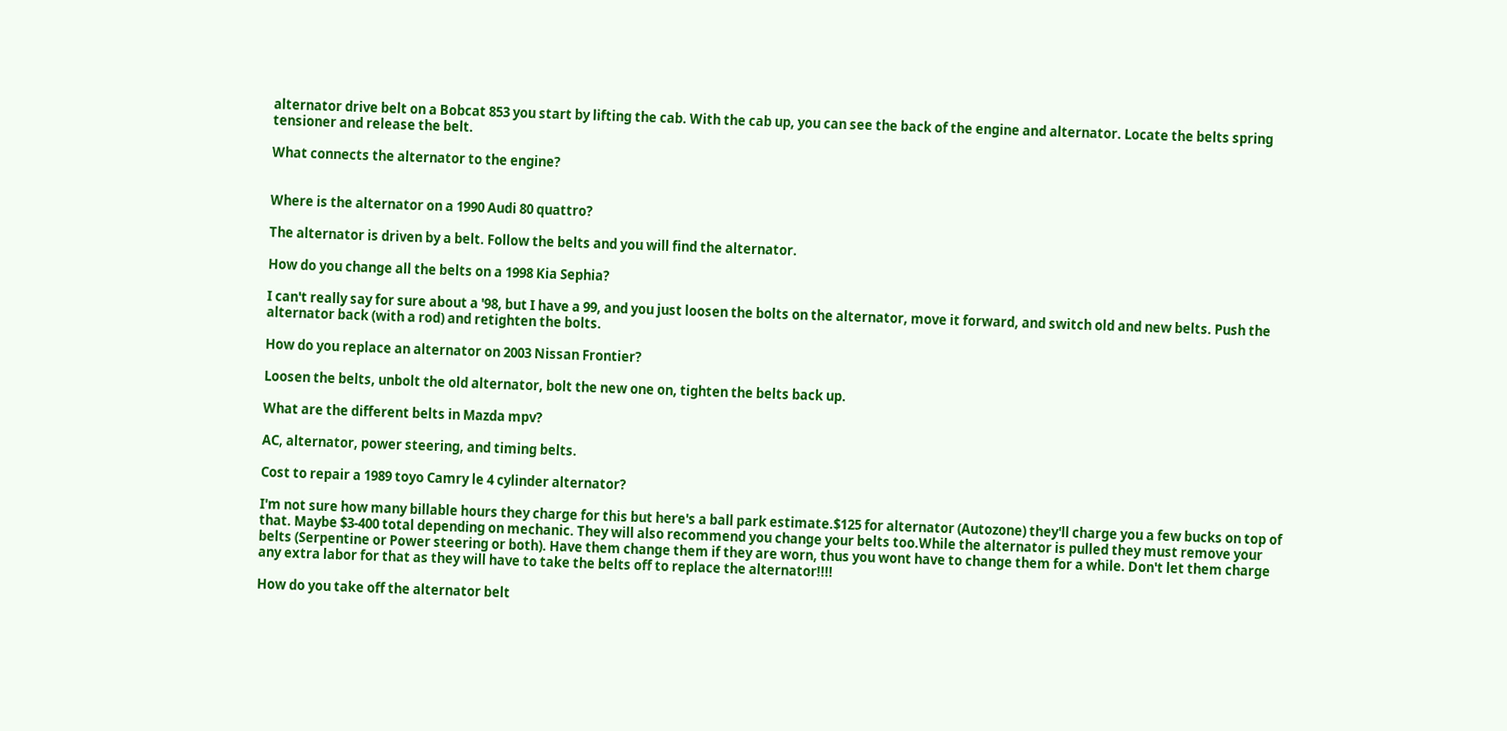alternator drive belt on a Bobcat 853 you start by lifting the cab. With the cab up, you can see the back of the engine and alternator. Locate the belts spring tensioner and release the belt.

What connects the alternator to the engine?


Where is the alternator on a 1990 Audi 80 quattro?

The alternator is driven by a belt. Follow the belts and you will find the alternator.

How do you change all the belts on a 1998 Kia Sephia?

I can't really say for sure about a '98, but I have a 99, and you just loosen the bolts on the alternator, move it forward, and switch old and new belts. Push the alternator back (with a rod) and retighten the bolts.

How do you replace an alternator on 2003 Nissan Frontier?

Loosen the belts, unbolt the old alternator, bolt the new one on, tighten the belts back up.

What are the different belts in Mazda mpv?

AC, alternator, power steering, and timing belts.

Cost to repair a 1989 toyo Camry le 4 cylinder alternator?

I'm not sure how many billable hours they charge for this but here's a ball park estimate.$125 for alternator (Autozone) they'll charge you a few bucks on top of that. Maybe $3-400 total depending on mechanic. They will also recommend you change your belts too.While the alternator is pulled they must remove your belts (Serpentine or Power steering or both). Have them change them if they are worn, thus you wont have to change them for a while. Don't let them charge any extra labor for that as they will have to take the belts off to replace the alternator!!!!

How do you take off the alternator belt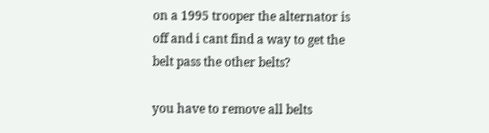on a 1995 trooper the alternator is off and i cant find a way to get the belt pass the other belts?

you have to remove all belts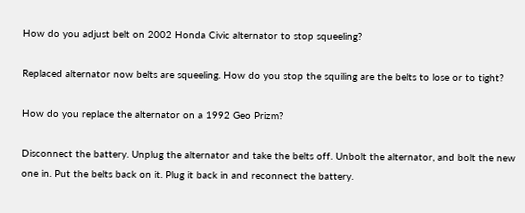How do you adjust belt on 2002 Honda Civic alternator to stop squeeling?

Replaced alternator now belts are squeeling. How do you stop the squiling are the belts to lose or to tight?

How do you replace the alternator on a 1992 Geo Prizm?

Disconnect the battery. Unplug the alternator and take the belts off. Unbolt the alternator, and bolt the new one in. Put the belts back on it. Plug it back in and reconnect the battery.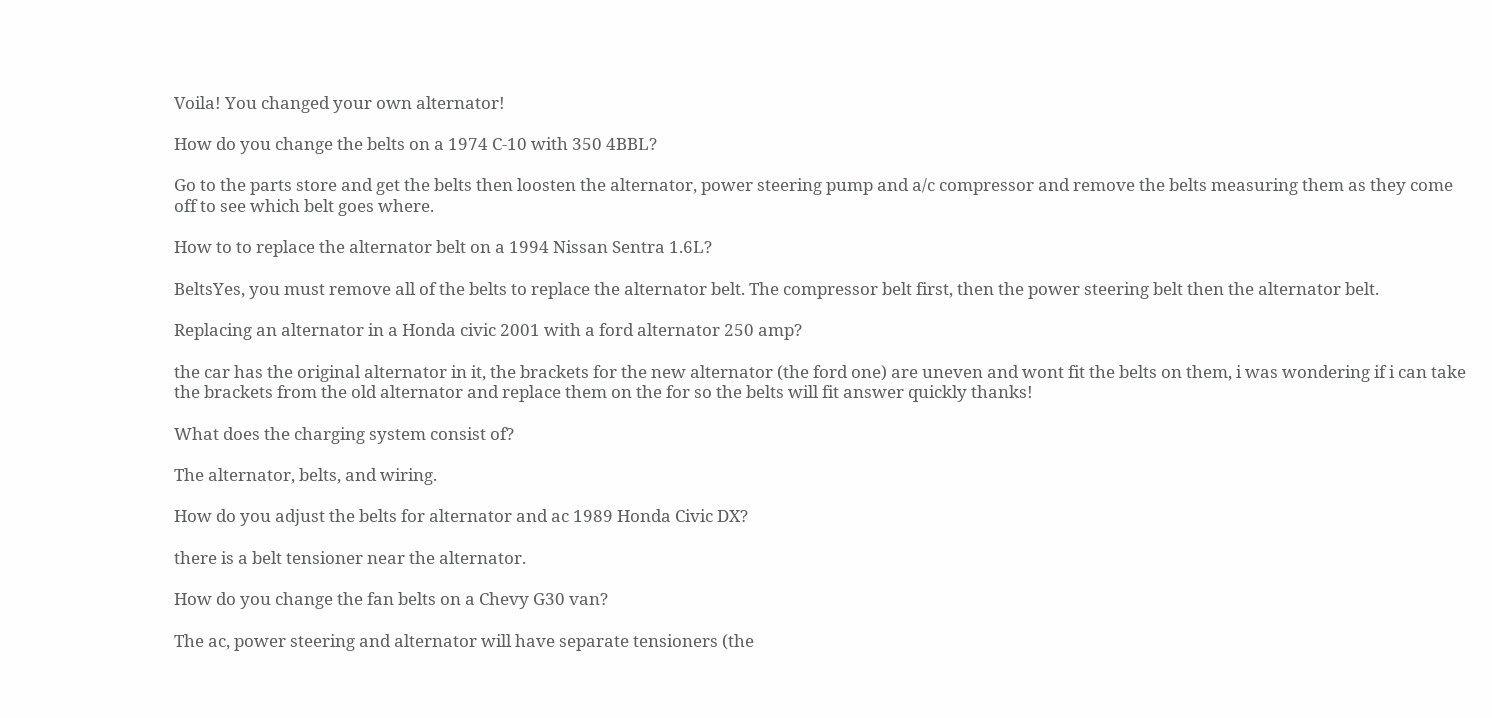Voila! You changed your own alternator!

How do you change the belts on a 1974 C-10 with 350 4BBL?

Go to the parts store and get the belts then loosten the alternator, power steering pump and a/c compressor and remove the belts measuring them as they come off to see which belt goes where.

How to to replace the alternator belt on a 1994 Nissan Sentra 1.6L?

BeltsYes, you must remove all of the belts to replace the alternator belt. The compressor belt first, then the power steering belt then the alternator belt.

Replacing an alternator in a Honda civic 2001 with a ford alternator 250 amp?

the car has the original alternator in it, the brackets for the new alternator (the ford one) are uneven and wont fit the belts on them, i was wondering if i can take the brackets from the old alternator and replace them on the for so the belts will fit answer quickly thanks!

What does the charging system consist of?

The alternator, belts, and wiring.

How do you adjust the belts for alternator and ac 1989 Honda Civic DX?

there is a belt tensioner near the alternator.

How do you change the fan belts on a Chevy G30 van?

The ac, power steering and alternator will have separate tensioners (the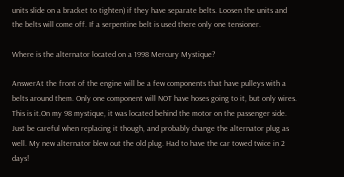units slide on a bracket to tighten) if they have separate belts. Loosen the units and the belts will come off. If a serpentine belt is used there only one tensioner.

Where is the alternator located on a 1998 Mercury Mystique?

AnswerAt the front of the engine will be a few components that have pulleys with a belts around them. Only one component will NOT have hoses going to it, but only wires. This is it.On my 98 mystique, it was located behind the motor on the passenger side. Just be careful when replacing it though, and probably change the alternator plug as well. My new alternator blew out the old plug. Had to have the car towed twice in 2 days!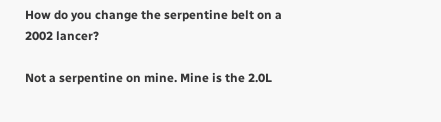How do you change the serpentine belt on a 2002 lancer?

Not a serpentine on mine. Mine is the 2.0L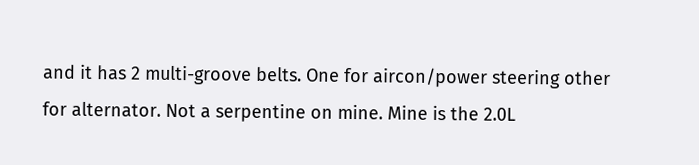and it has 2 multi-groove belts. One for aircon/power steering other for alternator. Not a serpentine on mine. Mine is the 2.0L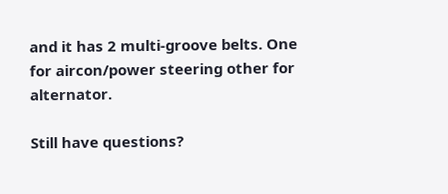and it has 2 multi-groove belts. One for aircon/power steering other for alternator.

Still have questions?